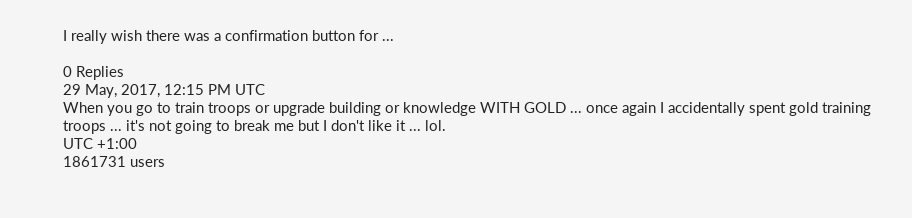I really wish there was a confirmation button for ...

0 Replies
29 May, 2017, 12:15 PM UTC
When you go to train troops or upgrade building or knowledge WITH GOLD ... once again I accidentally spent gold training troops ... it's not going to break me but I don't like it ... lol.
UTC +1:00
1861731 users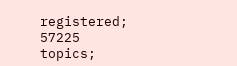registered; 57225 topics;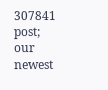307841 post; our newest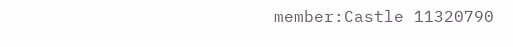member:Castle 11320790